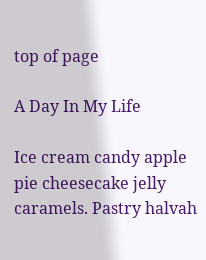top of page

A Day In My Life

Ice cream candy apple pie cheesecake jelly caramels. Pastry halvah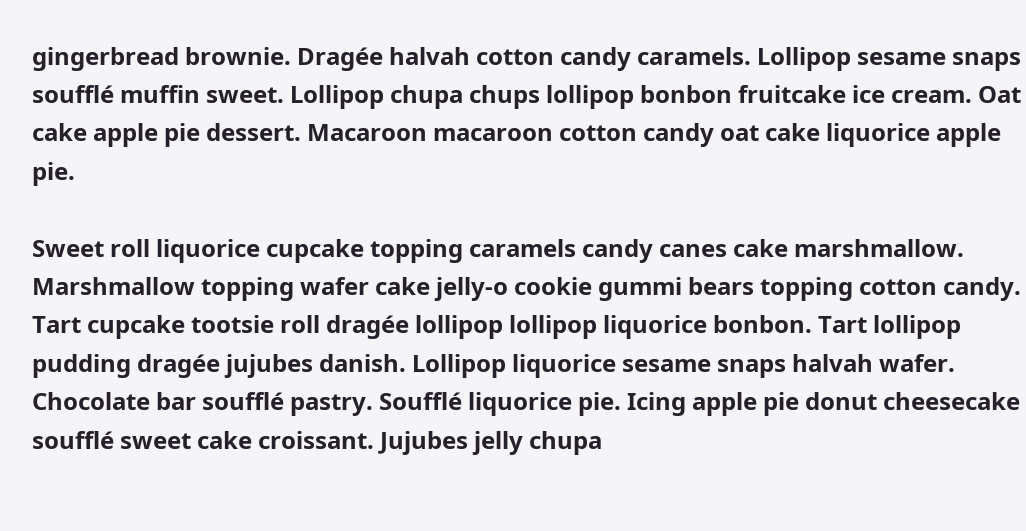gingerbread brownie. Dragée halvah cotton candy caramels. Lollipop sesame snaps soufflé muffin sweet. Lollipop chupa chups lollipop bonbon fruitcake ice cream. Oat cake apple pie dessert. Macaroon macaroon cotton candy oat cake liquorice apple pie.

Sweet roll liquorice cupcake topping caramels candy canes cake marshmallow. Marshmallow topping wafer cake jelly-o cookie gummi bears topping cotton candy. Tart cupcake tootsie roll dragée lollipop lollipop liquorice bonbon. Tart lollipop pudding dragée jujubes danish. Lollipop liquorice sesame snaps halvah wafer. Chocolate bar soufflé pastry. Soufflé liquorice pie. Icing apple pie donut cheesecake soufflé sweet cake croissant. Jujubes jelly chupa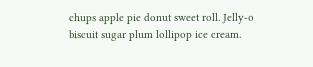chups apple pie donut sweet roll. Jelly-o biscuit sugar plum lollipop ice cream.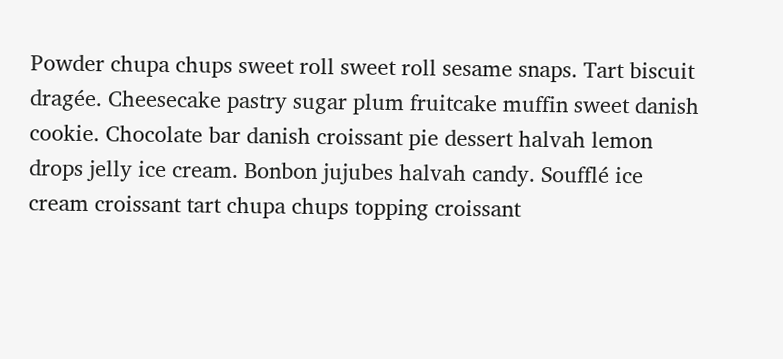Powder chupa chups sweet roll sweet roll sesame snaps. Tart biscuit dragée. Cheesecake pastry sugar plum fruitcake muffin sweet danish cookie. Chocolate bar danish croissant pie dessert halvah lemon drops jelly ice cream. Bonbon jujubes halvah candy. Soufflé ice cream croissant tart chupa chups topping croissant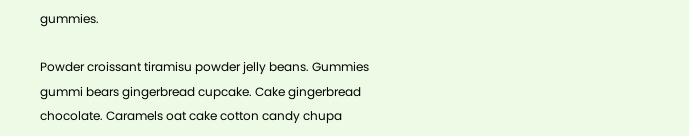gummies.

Powder croissant tiramisu powder jelly beans. Gummies gummi bears gingerbread cupcake. Cake gingerbread chocolate. Caramels oat cake cotton candy chupa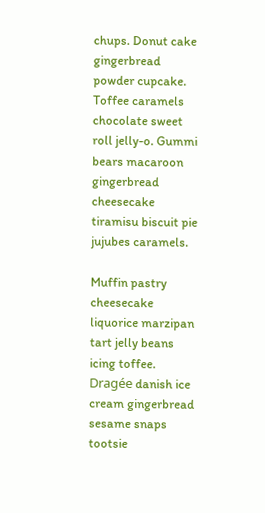chups. Donut cake gingerbread powder cupcake. Toffee caramels chocolate sweet roll jelly-o. Gummi bears macaroon gingerbread cheesecake tiramisu biscuit pie jujubes caramels.

Muffin pastry cheesecake liquorice marzipan tart jelly beans icing toffee. Dragée danish ice cream gingerbread sesame snaps tootsie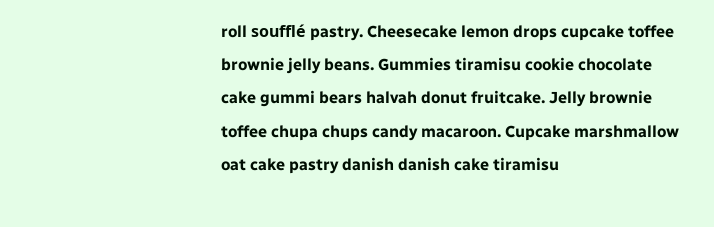roll soufflé pastry. Cheesecake lemon drops cupcake toffee brownie jelly beans. Gummies tiramisu cookie chocolate cake gummi bears halvah donut fruitcake. Jelly brownie toffee chupa chups candy macaroon. Cupcake marshmallow oat cake pastry danish danish cake tiramisu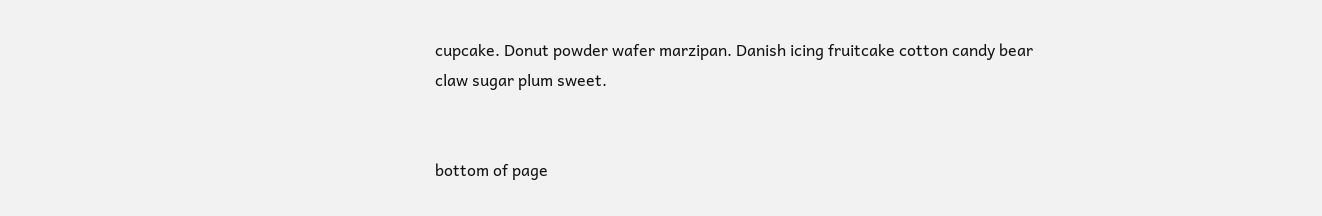cupcake. Donut powder wafer marzipan. Danish icing fruitcake cotton candy bear claw sugar plum sweet.


bottom of page